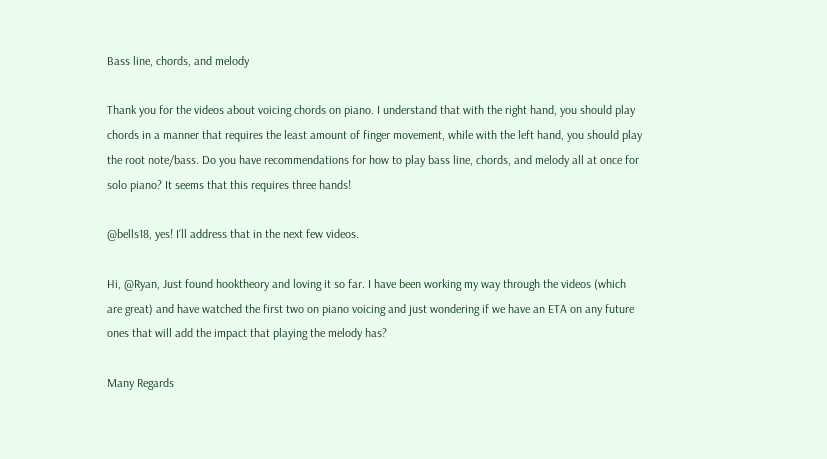Bass line, chords, and melody

Thank you for the videos about voicing chords on piano. I understand that with the right hand, you should play chords in a manner that requires the least amount of finger movement, while with the left hand, you should play the root note/bass. Do you have recommendations for how to play bass line, chords, and melody all at once for solo piano? It seems that this requires three hands!

@bells18, yes! I’ll address that in the next few videos.

Hi, @Ryan, Just found hooktheory and loving it so far. I have been working my way through the videos (which are great) and have watched the first two on piano voicing and just wondering if we have an ETA on any future ones that will add the impact that playing the melody has?

Many Regards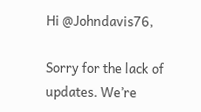Hi @Johndavis76,

Sorry for the lack of updates. We’re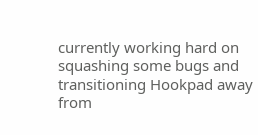currently working hard on squashing some bugs and transitioning Hookpad away from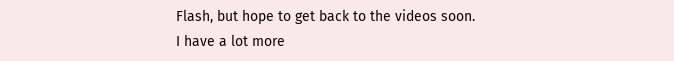Flash, but hope to get back to the videos soon. I have a lot more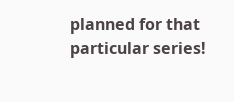planned for that particular series!